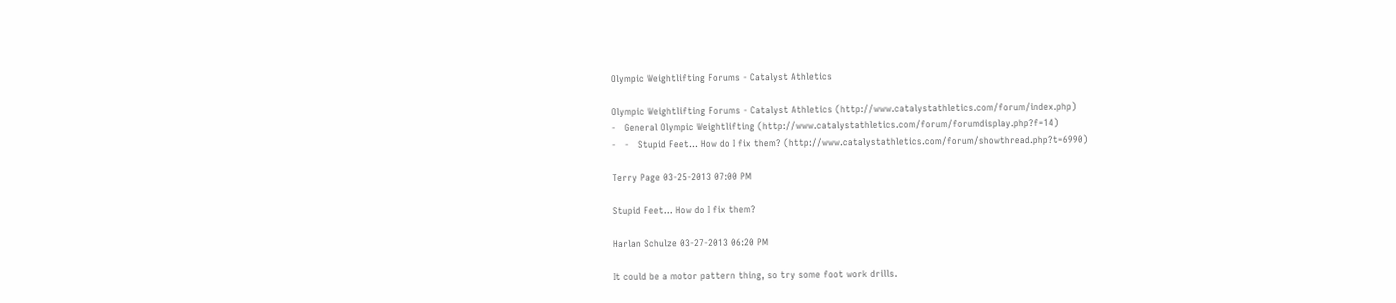Olympic Weightlifting Forums - Catalyst Athletics

Olympic Weightlifting Forums - Catalyst Athletics (http://www.catalystathletics.com/forum/index.php)
-   General Olympic Weightlifting (http://www.catalystathletics.com/forum/forumdisplay.php?f=14)
-   -   Stupid Feet... How do I fix them? (http://www.catalystathletics.com/forum/showthread.php?t=6990)

Terry Page 03-25-2013 07:00 PM

Stupid Feet... How do I fix them?

Harlan Schulze 03-27-2013 06:20 PM

It could be a motor pattern thing, so try some foot work drills.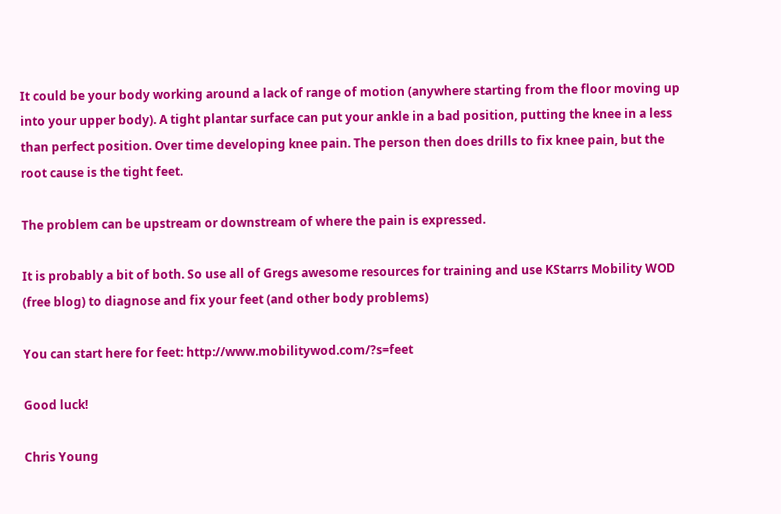It could be your body working around a lack of range of motion (anywhere starting from the floor moving up into your upper body). A tight plantar surface can put your ankle in a bad position, putting the knee in a less than perfect position. Over time developing knee pain. The person then does drills to fix knee pain, but the root cause is the tight feet.

The problem can be upstream or downstream of where the pain is expressed.

It is probably a bit of both. So use all of Gregs awesome resources for training and use KStarrs Mobility WOD (free blog) to diagnose and fix your feet (and other body problems)

You can start here for feet: http://www.mobilitywod.com/?s=feet

Good luck!

Chris Young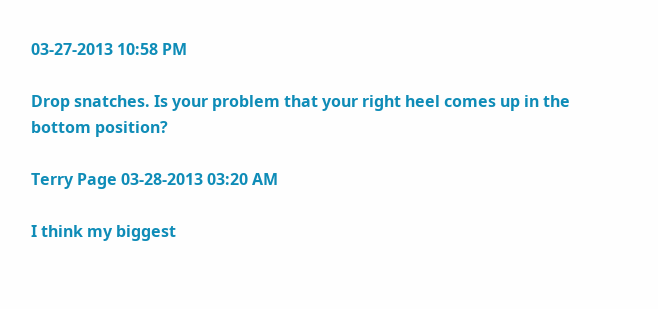03-27-2013 10:58 PM

Drop snatches. Is your problem that your right heel comes up in the bottom position?

Terry Page 03-28-2013 03:20 AM

I think my biggest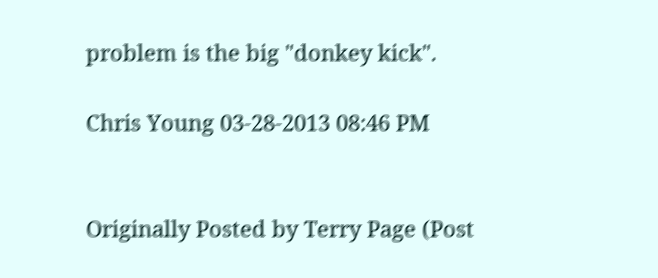problem is the big "donkey kick".

Chris Young 03-28-2013 08:46 PM


Originally Posted by Terry Page (Post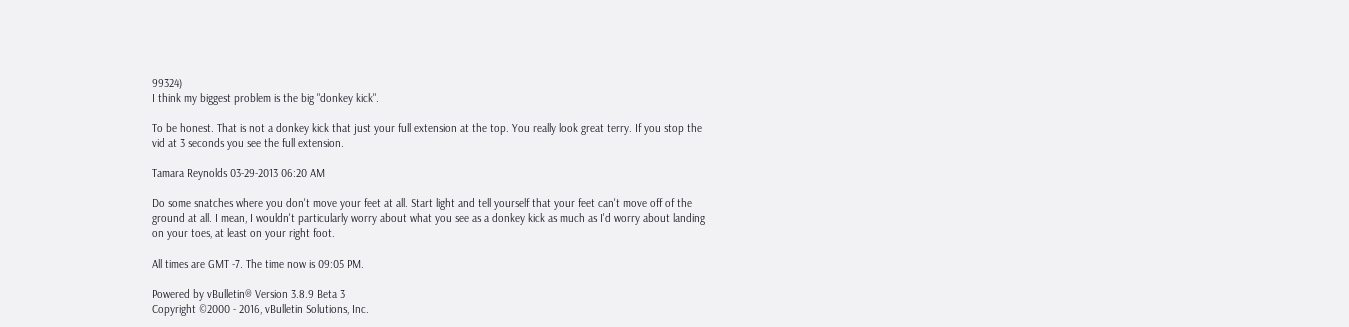99324)
I think my biggest problem is the big "donkey kick".

To be honest. That is not a donkey kick that just your full extension at the top. You really look great terry. If you stop the vid at 3 seconds you see the full extension.

Tamara Reynolds 03-29-2013 06:20 AM

Do some snatches where you don't move your feet at all. Start light and tell yourself that your feet can't move off of the ground at all. I mean, I wouldn't particularly worry about what you see as a donkey kick as much as I'd worry about landing on your toes, at least on your right foot.

All times are GMT -7. The time now is 09:05 PM.

Powered by vBulletin® Version 3.8.9 Beta 3
Copyright ©2000 - 2016, vBulletin Solutions, Inc.